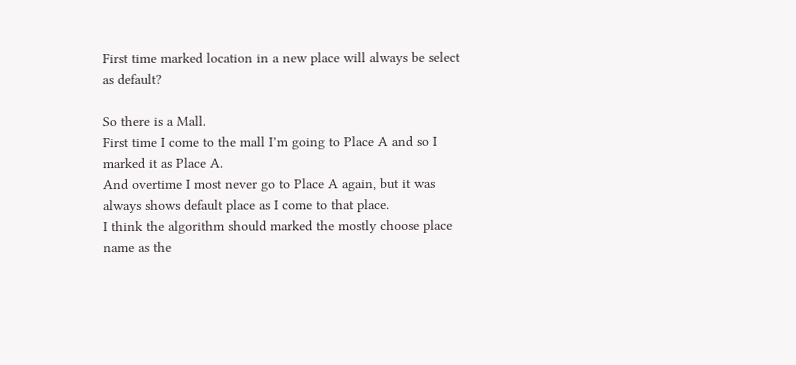First time marked location in a new place will always be select as default?

So there is a Mall.
First time I come to the mall I’m going to Place A and so I marked it as Place A.
And overtime I most never go to Place A again, but it was always shows default place as I come to that place.
I think the algorithm should marked the mostly choose place name as the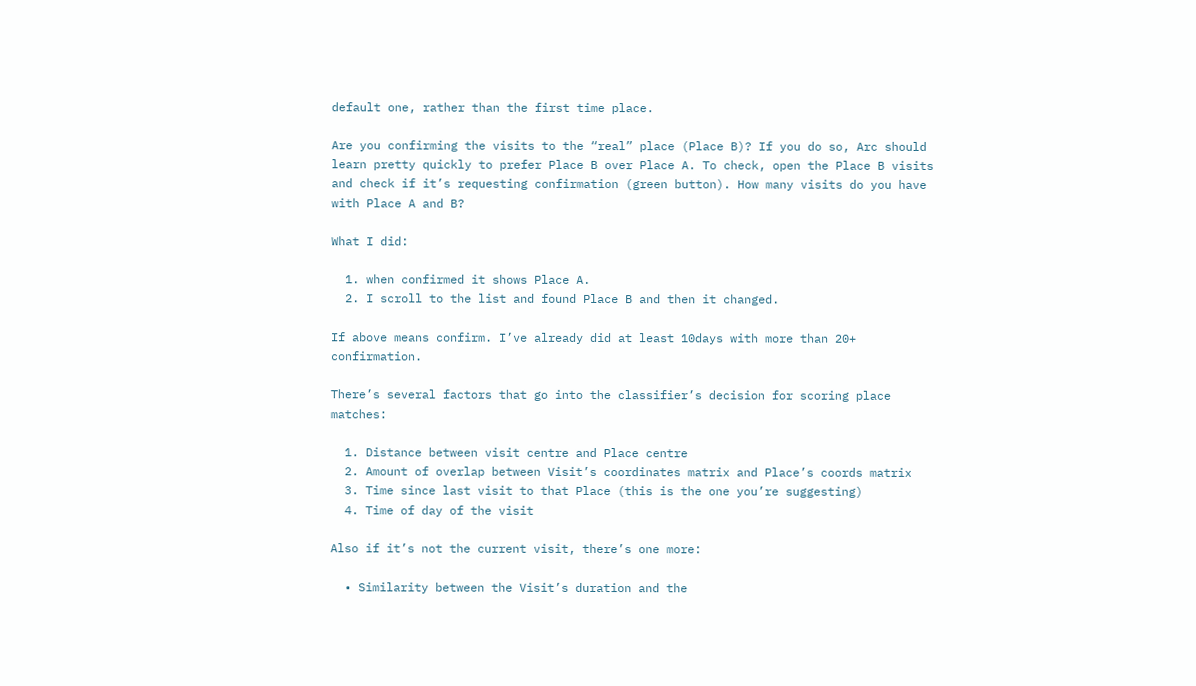default one, rather than the first time place.

Are you confirming the visits to the “real” place (Place B)? If you do so, Arc should learn pretty quickly to prefer Place B over Place A. To check, open the Place B visits and check if it’s requesting confirmation (green button). How many visits do you have with Place A and B?

What I did:

  1. when confirmed it shows Place A.
  2. I scroll to the list and found Place B and then it changed.

If above means confirm. I’ve already did at least 10days with more than 20+ confirmation.

There’s several factors that go into the classifier’s decision for scoring place matches:

  1. Distance between visit centre and Place centre
  2. Amount of overlap between Visit’s coordinates matrix and Place’s coords matrix
  3. Time since last visit to that Place (this is the one you’re suggesting)
  4. Time of day of the visit

Also if it’s not the current visit, there’s one more:

  • Similarity between the Visit’s duration and the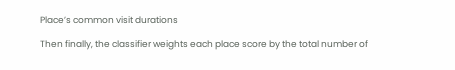Place’s common visit durations

Then finally, the classifier weights each place score by the total number of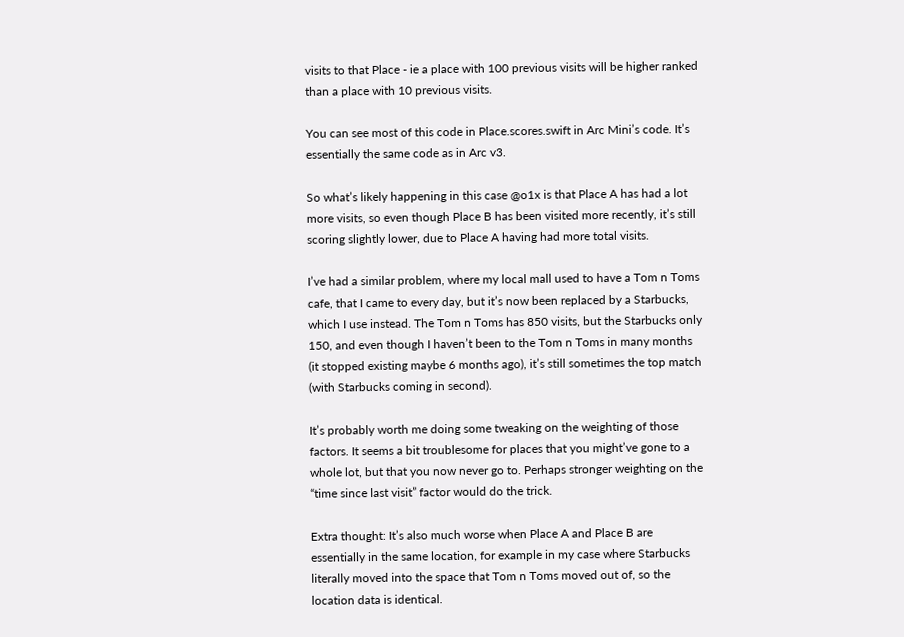visits to that Place - ie a place with 100 previous visits will be higher ranked than a place with 10 previous visits.

You can see most of this code in Place.scores.swift in Arc Mini’s code. It’s essentially the same code as in Arc v3.

So what’s likely happening in this case @o1x is that Place A has had a lot more visits, so even though Place B has been visited more recently, it’s still scoring slightly lower, due to Place A having had more total visits.

I’ve had a similar problem, where my local mall used to have a Tom n Toms cafe, that I came to every day, but it’s now been replaced by a Starbucks, which I use instead. The Tom n Toms has 850 visits, but the Starbucks only 150, and even though I haven’t been to the Tom n Toms in many months (it stopped existing maybe 6 months ago), it’s still sometimes the top match (with Starbucks coming in second).

It’s probably worth me doing some tweaking on the weighting of those factors. It seems a bit troublesome for places that you might’ve gone to a whole lot, but that you now never go to. Perhaps stronger weighting on the “time since last visit” factor would do the trick.

Extra thought: It’s also much worse when Place A and Place B are essentially in the same location, for example in my case where Starbucks literally moved into the space that Tom n Toms moved out of, so the location data is identical.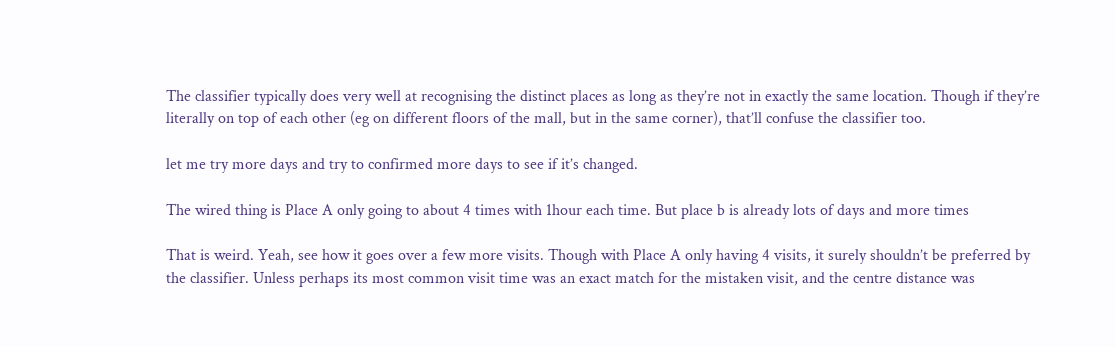The classifier typically does very well at recognising the distinct places as long as they’re not in exactly the same location. Though if they’re literally on top of each other (eg on different floors of the mall, but in the same corner), that’ll confuse the classifier too.

let me try more days and try to confirmed more days to see if it’s changed.

The wired thing is Place A only going to about 4 times with 1hour each time. But place b is already lots of days and more times

That is weird. Yeah, see how it goes over a few more visits. Though with Place A only having 4 visits, it surely shouldn’t be preferred by the classifier. Unless perhaps its most common visit time was an exact match for the mistaken visit, and the centre distance was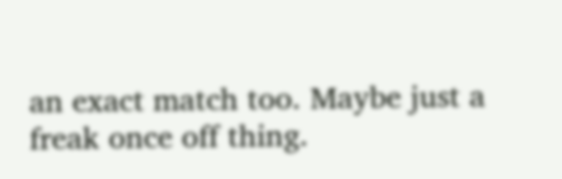an exact match too. Maybe just a freak once off thing.